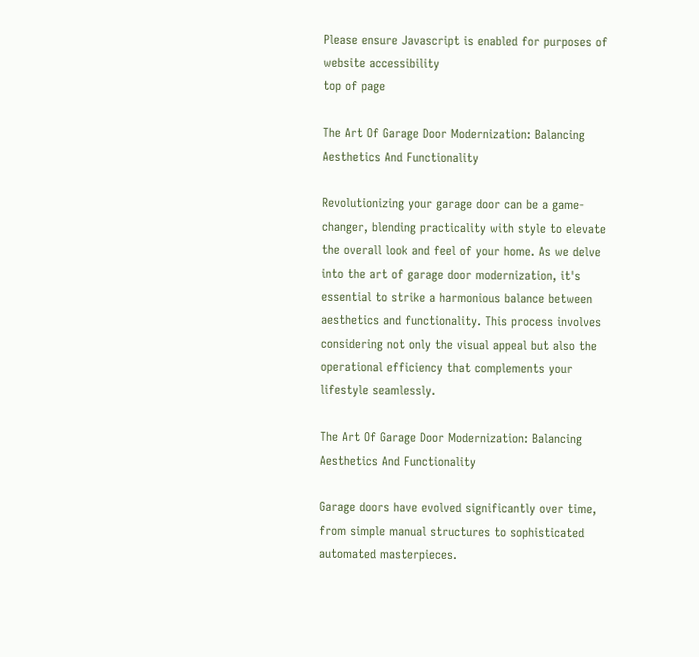Please ensure Javascript is enabled for purposes of website accessibility
top of page

The Art Of Garage Door Modernization: Balancing Aesthetics And Functionality

Revolutionizing your garage door can be a game-changer, blending practicality with style to elevate the overall look and feel of your home. As we delve into the art of garage door modernization, it's essential to strike a harmonious balance between aesthetics and functionality. This process involves considering not only the visual appeal but also the operational efficiency that complements your lifestyle seamlessly.

The Art Of Garage Door Modernization: Balancing Aesthetics And Functionality

Garage doors have evolved significantly over time, from simple manual structures to sophisticated automated masterpieces.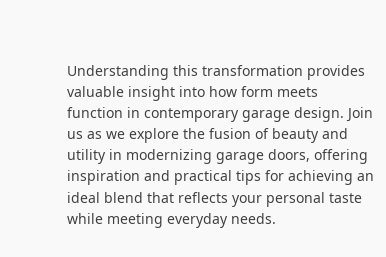Understanding this transformation provides valuable insight into how form meets function in contemporary garage design. Join us as we explore the fusion of beauty and utility in modernizing garage doors, offering inspiration and practical tips for achieving an ideal blend that reflects your personal taste while meeting everyday needs.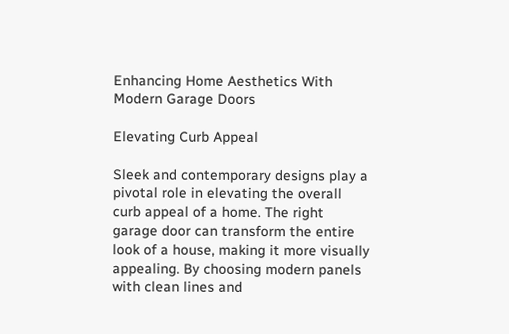Enhancing Home Aesthetics With Modern Garage Doors

Elevating Curb Appeal

Sleek and contemporary designs play a pivotal role in elevating the overall curb appeal of a home. The right garage door can transform the entire look of a house, making it more visually appealing. By choosing modern panels with clean lines and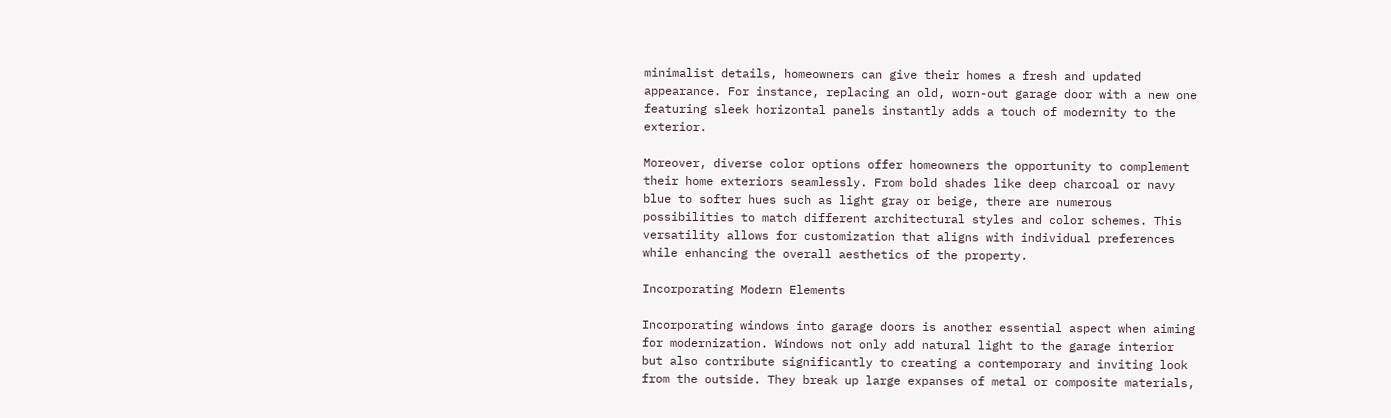minimalist details, homeowners can give their homes a fresh and updated appearance. For instance, replacing an old, worn-out garage door with a new one featuring sleek horizontal panels instantly adds a touch of modernity to the exterior.

Moreover, diverse color options offer homeowners the opportunity to complement their home exteriors seamlessly. From bold shades like deep charcoal or navy blue to softer hues such as light gray or beige, there are numerous possibilities to match different architectural styles and color schemes. This versatility allows for customization that aligns with individual preferences while enhancing the overall aesthetics of the property.

Incorporating Modern Elements

Incorporating windows into garage doors is another essential aspect when aiming for modernization. Windows not only add natural light to the garage interior but also contribute significantly to creating a contemporary and inviting look from the outside. They break up large expanses of metal or composite materials,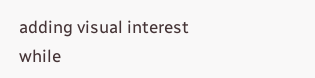adding visual interest while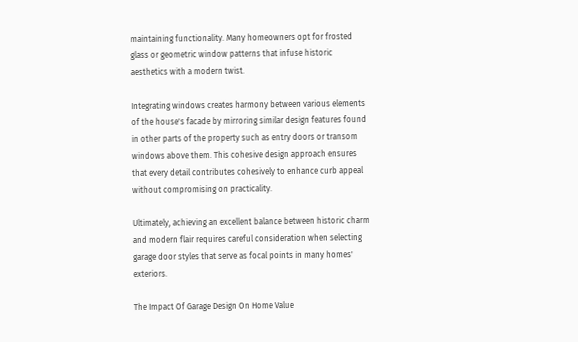maintaining functionality. Many homeowners opt for frosted glass or geometric window patterns that infuse historic aesthetics with a modern twist.

Integrating windows creates harmony between various elements of the house's facade by mirroring similar design features found in other parts of the property such as entry doors or transom windows above them. This cohesive design approach ensures that every detail contributes cohesively to enhance curb appeal without compromising on practicality.

Ultimately, achieving an excellent balance between historic charm and modern flair requires careful consideration when selecting garage door styles that serve as focal points in many homes' exteriors.

The Impact Of Garage Design On Home Value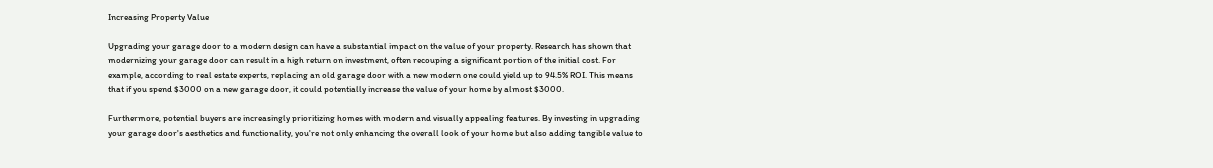Increasing Property Value

Upgrading your garage door to a modern design can have a substantial impact on the value of your property. Research has shown that modernizing your garage door can result in a high return on investment, often recouping a significant portion of the initial cost. For example, according to real estate experts, replacing an old garage door with a new modern one could yield up to 94.5% ROI. This means that if you spend $3000 on a new garage door, it could potentially increase the value of your home by almost $3000.

Furthermore, potential buyers are increasingly prioritizing homes with modern and visually appealing features. By investing in upgrading your garage door's aesthetics and functionality, you're not only enhancing the overall look of your home but also adding tangible value to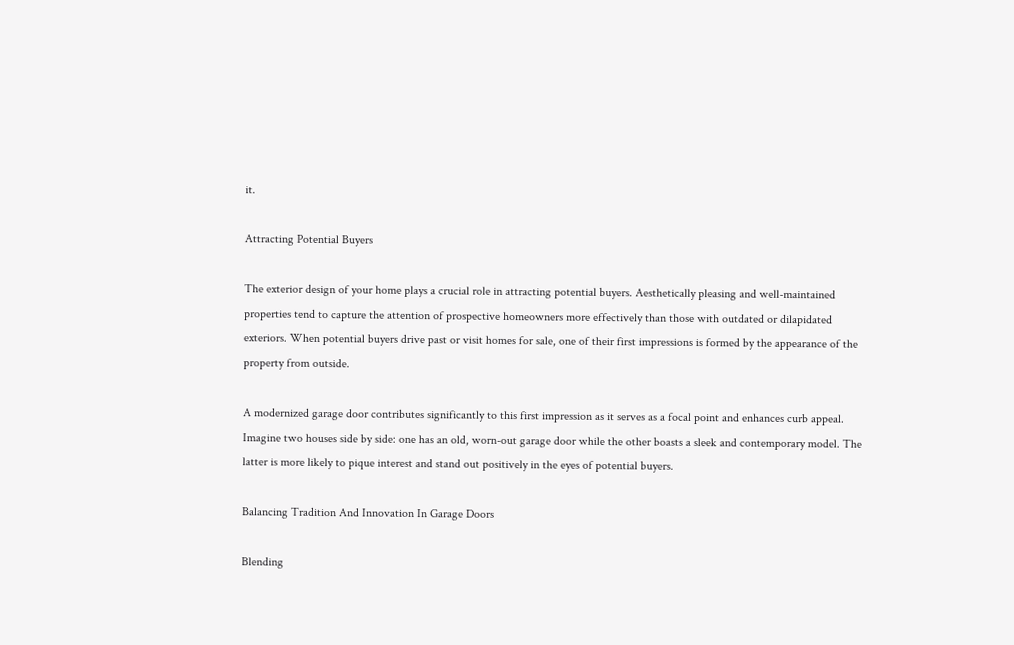it.

Attracting Potential Buyers

The exterior design of your home plays a crucial role in attracting potential buyers. Aesthetically pleasing and well-maintained properties tend to capture the attention of prospective homeowners more effectively than those with outdated or dilapidated exteriors. When potential buyers drive past or visit homes for sale, one of their first impressions is formed by the appearance of the property from outside.

A modernized garage door contributes significantly to this first impression as it serves as a focal point and enhances curb appeal. Imagine two houses side by side: one has an old, worn-out garage door while the other boasts a sleek and contemporary model. The latter is more likely to pique interest and stand out positively in the eyes of potential buyers.

Balancing Tradition And Innovation In Garage Doors

Blending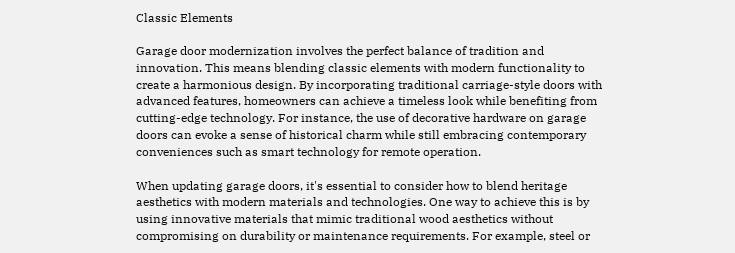Classic Elements

Garage door modernization involves the perfect balance of tradition and innovation. This means blending classic elements with modern functionality to create a harmonious design. By incorporating traditional carriage-style doors with advanced features, homeowners can achieve a timeless look while benefiting from cutting-edge technology. For instance, the use of decorative hardware on garage doors can evoke a sense of historical charm while still embracing contemporary conveniences such as smart technology for remote operation.

When updating garage doors, it's essential to consider how to blend heritage aesthetics with modern materials and technologies. One way to achieve this is by using innovative materials that mimic traditional wood aesthetics without compromising on durability or maintenance requirements. For example, steel or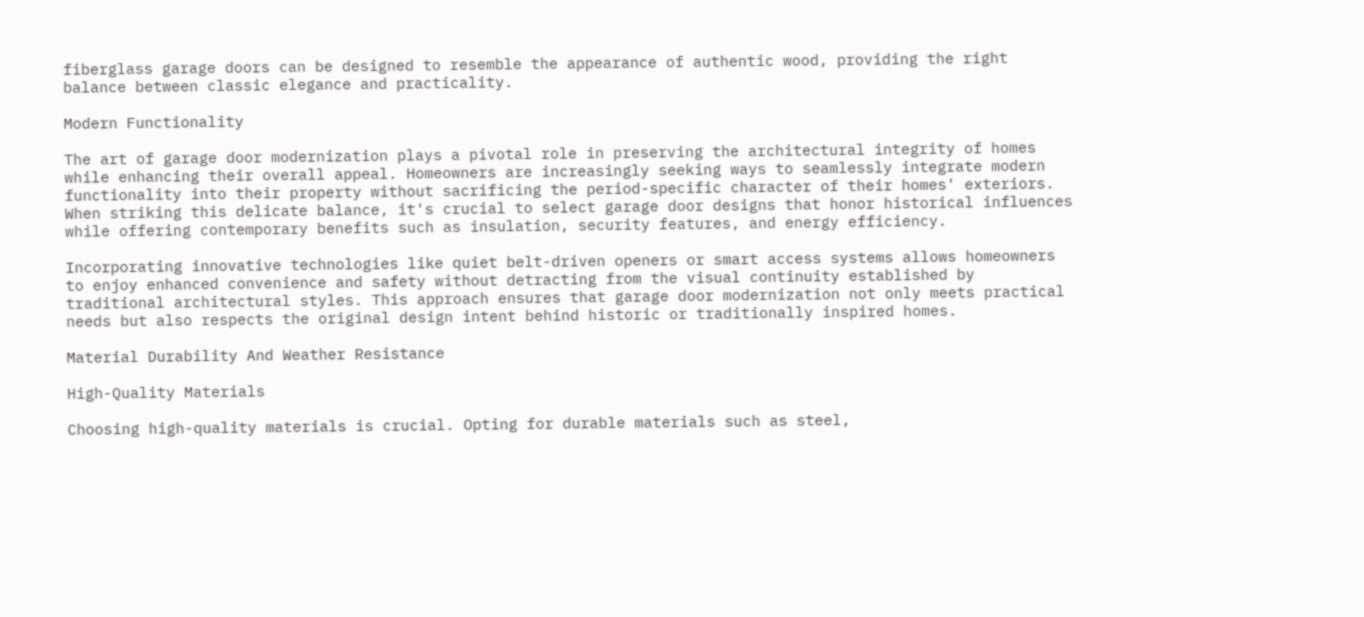fiberglass garage doors can be designed to resemble the appearance of authentic wood, providing the right balance between classic elegance and practicality.

Modern Functionality

The art of garage door modernization plays a pivotal role in preserving the architectural integrity of homes while enhancing their overall appeal. Homeowners are increasingly seeking ways to seamlessly integrate modern functionality into their property without sacrificing the period-specific character of their homes' exteriors. When striking this delicate balance, it's crucial to select garage door designs that honor historical influences while offering contemporary benefits such as insulation, security features, and energy efficiency.

Incorporating innovative technologies like quiet belt-driven openers or smart access systems allows homeowners to enjoy enhanced convenience and safety without detracting from the visual continuity established by traditional architectural styles. This approach ensures that garage door modernization not only meets practical needs but also respects the original design intent behind historic or traditionally inspired homes.

Material Durability And Weather Resistance

High-Quality Materials

Choosing high-quality materials is crucial. Opting for durable materials such as steel,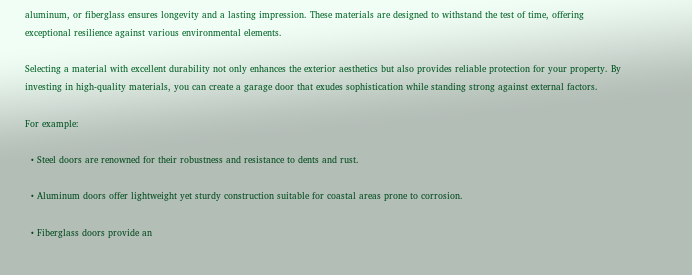aluminum, or fiberglass ensures longevity and a lasting impression. These materials are designed to withstand the test of time, offering exceptional resilience against various environmental elements.

Selecting a material with excellent durability not only enhances the exterior aesthetics but also provides reliable protection for your property. By investing in high-quality materials, you can create a garage door that exudes sophistication while standing strong against external factors.

For example:

  • Steel doors are renowned for their robustness and resistance to dents and rust.

  • Aluminum doors offer lightweight yet sturdy construction suitable for coastal areas prone to corrosion.

  • Fiberglass doors provide an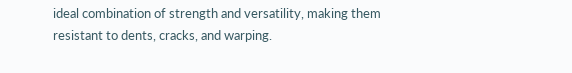ideal combination of strength and versatility, making them resistant to dents, cracks, and warping.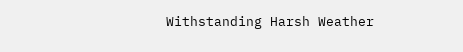Withstanding Harsh Weather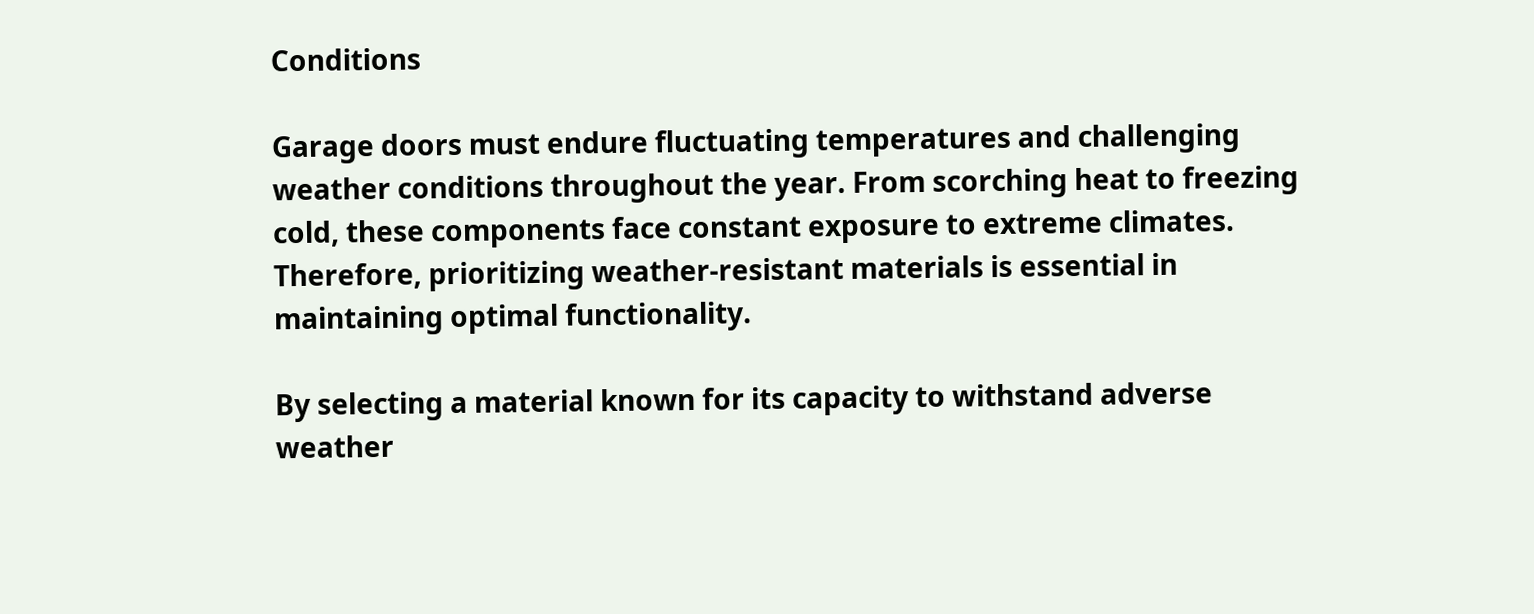Conditions

Garage doors must endure fluctuating temperatures and challenging weather conditions throughout the year. From scorching heat to freezing cold, these components face constant exposure to extreme climates. Therefore, prioritizing weather-resistant materials is essential in maintaining optimal functionality.

By selecting a material known for its capacity to withstand adverse weather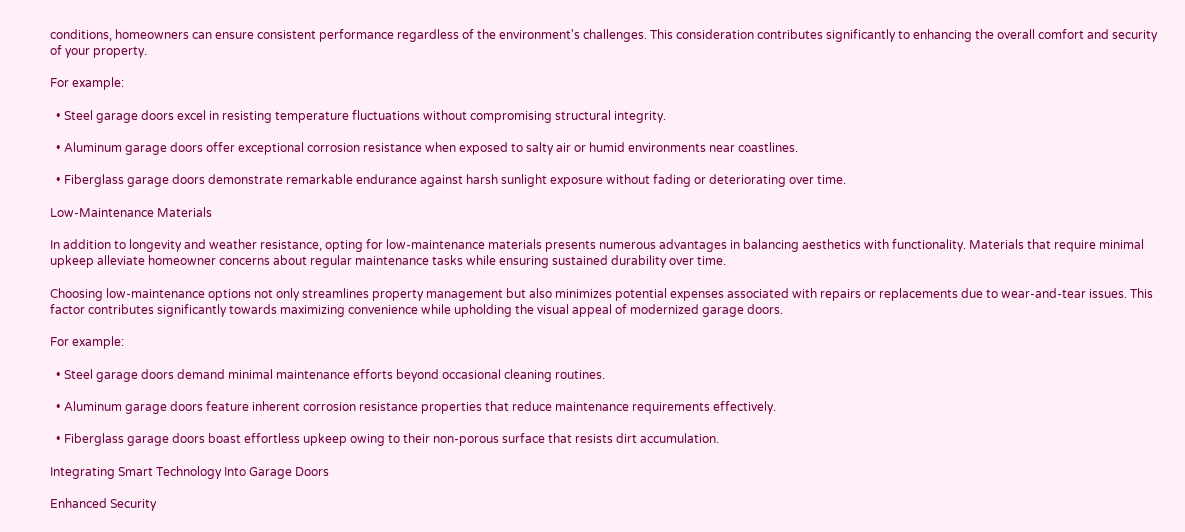conditions, homeowners can ensure consistent performance regardless of the environment's challenges. This consideration contributes significantly to enhancing the overall comfort and security of your property.

For example:

  • Steel garage doors excel in resisting temperature fluctuations without compromising structural integrity.

  • Aluminum garage doors offer exceptional corrosion resistance when exposed to salty air or humid environments near coastlines.

  • Fiberglass garage doors demonstrate remarkable endurance against harsh sunlight exposure without fading or deteriorating over time.

Low-Maintenance Materials

In addition to longevity and weather resistance, opting for low-maintenance materials presents numerous advantages in balancing aesthetics with functionality. Materials that require minimal upkeep alleviate homeowner concerns about regular maintenance tasks while ensuring sustained durability over time.

Choosing low-maintenance options not only streamlines property management but also minimizes potential expenses associated with repairs or replacements due to wear-and-tear issues. This factor contributes significantly towards maximizing convenience while upholding the visual appeal of modernized garage doors.

For example:

  • Steel garage doors demand minimal maintenance efforts beyond occasional cleaning routines.

  • Aluminum garage doors feature inherent corrosion resistance properties that reduce maintenance requirements effectively.

  • Fiberglass garage doors boast effortless upkeep owing to their non-porous surface that resists dirt accumulation.

Integrating Smart Technology Into Garage Doors

Enhanced Security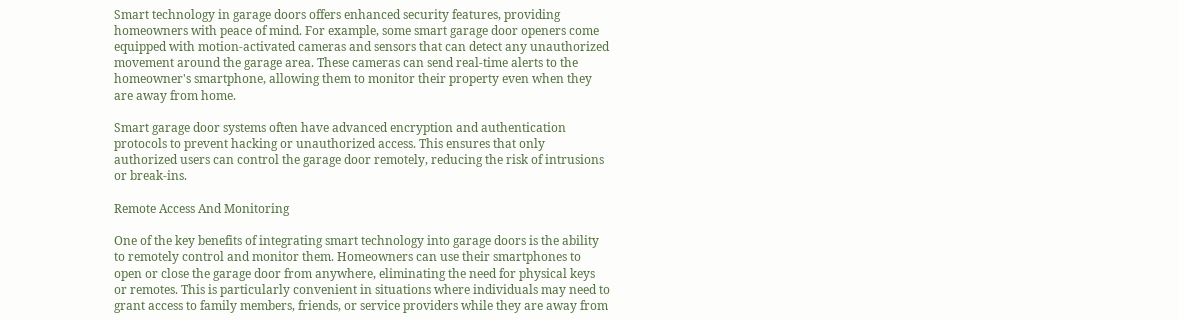Smart technology in garage doors offers enhanced security features, providing homeowners with peace of mind. For example, some smart garage door openers come equipped with motion-activated cameras and sensors that can detect any unauthorized movement around the garage area. These cameras can send real-time alerts to the homeowner's smartphone, allowing them to monitor their property even when they are away from home.

Smart garage door systems often have advanced encryption and authentication protocols to prevent hacking or unauthorized access. This ensures that only authorized users can control the garage door remotely, reducing the risk of intrusions or break-ins.

Remote Access And Monitoring

One of the key benefits of integrating smart technology into garage doors is the ability to remotely control and monitor them. Homeowners can use their smartphones to open or close the garage door from anywhere, eliminating the need for physical keys or remotes. This is particularly convenient in situations where individuals may need to grant access to family members, friends, or service providers while they are away from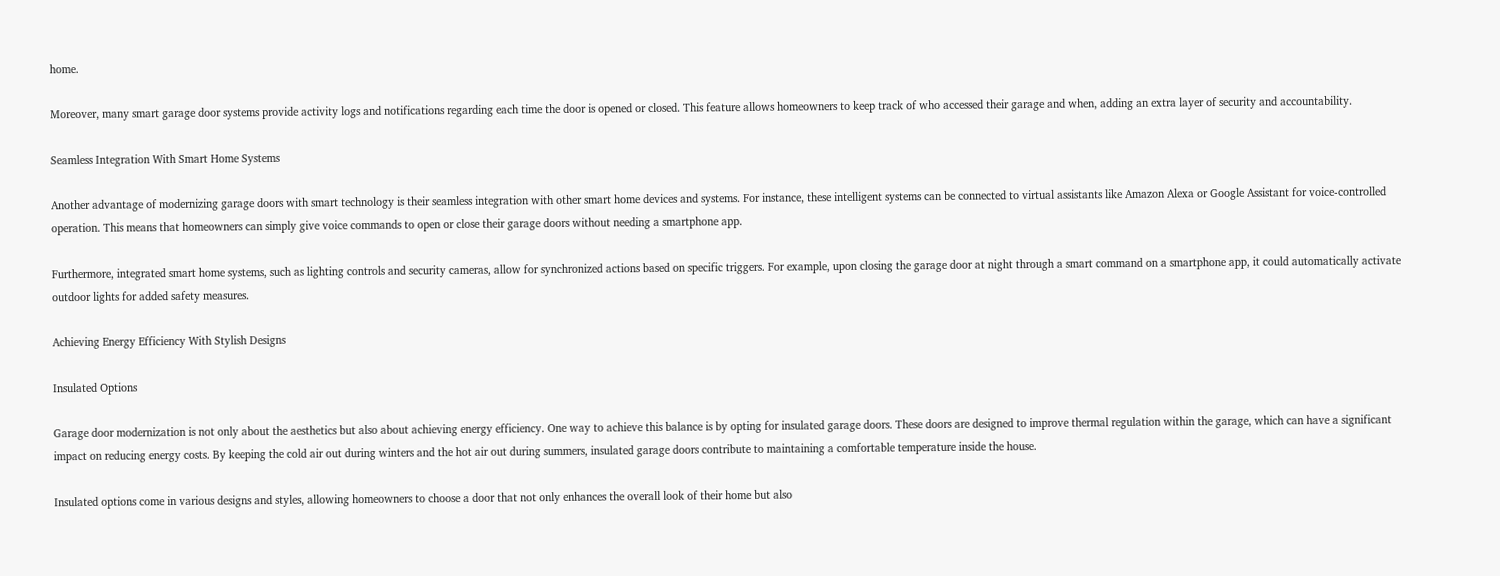home.

Moreover, many smart garage door systems provide activity logs and notifications regarding each time the door is opened or closed. This feature allows homeowners to keep track of who accessed their garage and when, adding an extra layer of security and accountability.

Seamless Integration With Smart Home Systems

Another advantage of modernizing garage doors with smart technology is their seamless integration with other smart home devices and systems. For instance, these intelligent systems can be connected to virtual assistants like Amazon Alexa or Google Assistant for voice-controlled operation. This means that homeowners can simply give voice commands to open or close their garage doors without needing a smartphone app.

Furthermore, integrated smart home systems, such as lighting controls and security cameras, allow for synchronized actions based on specific triggers. For example, upon closing the garage door at night through a smart command on a smartphone app, it could automatically activate outdoor lights for added safety measures.

Achieving Energy Efficiency With Stylish Designs

Insulated Options

Garage door modernization is not only about the aesthetics but also about achieving energy efficiency. One way to achieve this balance is by opting for insulated garage doors. These doors are designed to improve thermal regulation within the garage, which can have a significant impact on reducing energy costs. By keeping the cold air out during winters and the hot air out during summers, insulated garage doors contribute to maintaining a comfortable temperature inside the house.

Insulated options come in various designs and styles, allowing homeowners to choose a door that not only enhances the overall look of their home but also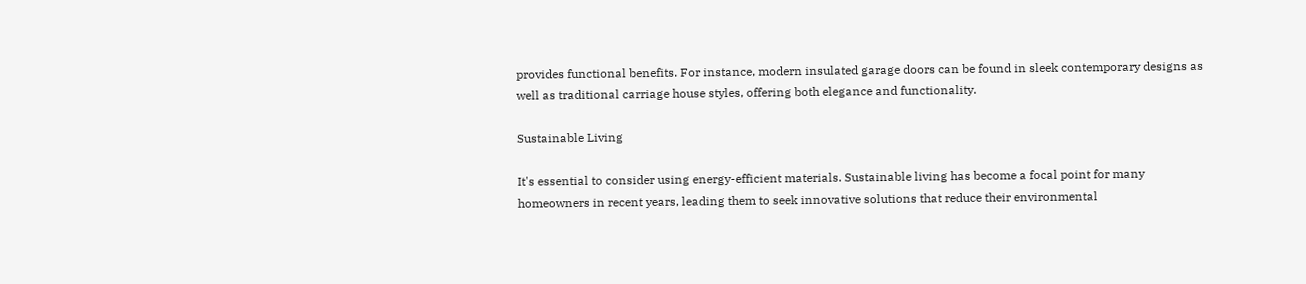provides functional benefits. For instance, modern insulated garage doors can be found in sleek contemporary designs as well as traditional carriage house styles, offering both elegance and functionality.

Sustainable Living

It's essential to consider using energy-efficient materials. Sustainable living has become a focal point for many homeowners in recent years, leading them to seek innovative solutions that reduce their environmental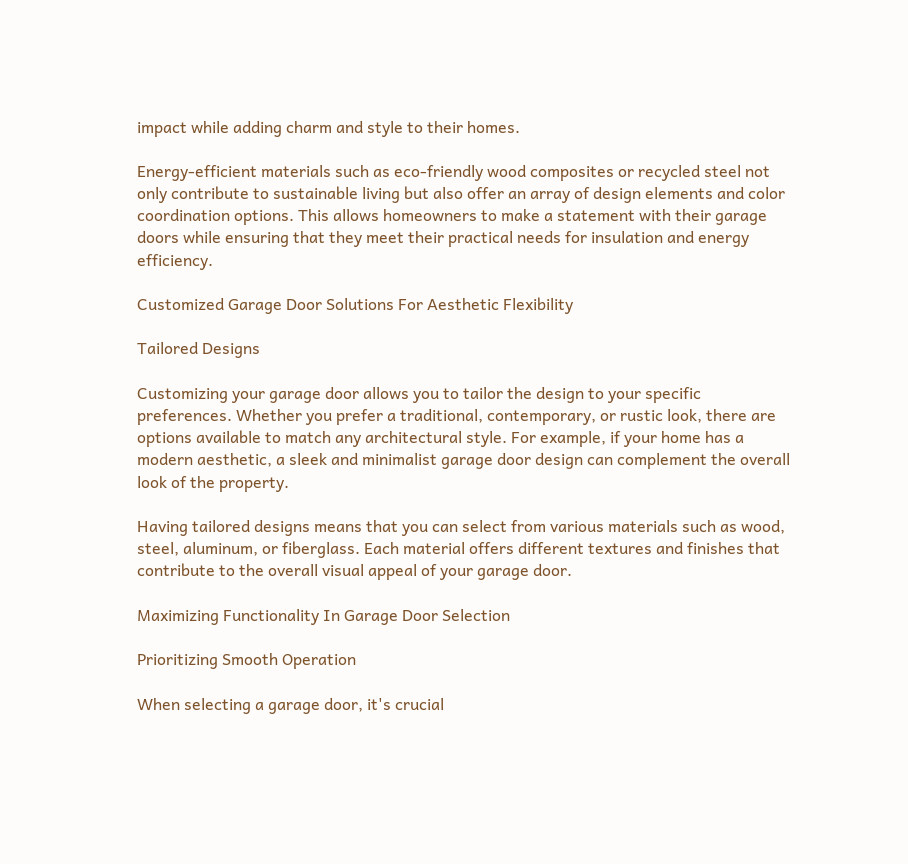impact while adding charm and style to their homes.

Energy-efficient materials such as eco-friendly wood composites or recycled steel not only contribute to sustainable living but also offer an array of design elements and color coordination options. This allows homeowners to make a statement with their garage doors while ensuring that they meet their practical needs for insulation and energy efficiency.

Customized Garage Door Solutions For Aesthetic Flexibility

Tailored Designs

Customizing your garage door allows you to tailor the design to your specific preferences. Whether you prefer a traditional, contemporary, or rustic look, there are options available to match any architectural style. For example, if your home has a modern aesthetic, a sleek and minimalist garage door design can complement the overall look of the property.

Having tailored designs means that you can select from various materials such as wood, steel, aluminum, or fiberglass. Each material offers different textures and finishes that contribute to the overall visual appeal of your garage door.

Maximizing Functionality In Garage Door Selection

Prioritizing Smooth Operation

When selecting a garage door, it's crucial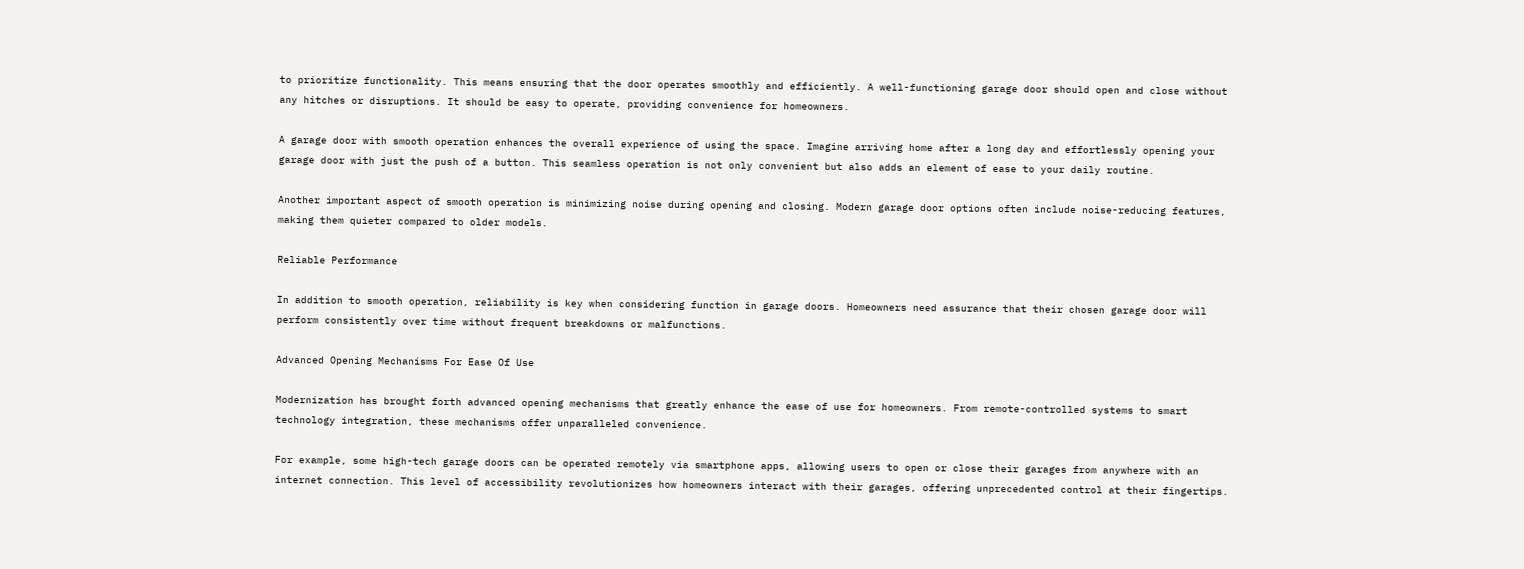to prioritize functionality. This means ensuring that the door operates smoothly and efficiently. A well-functioning garage door should open and close without any hitches or disruptions. It should be easy to operate, providing convenience for homeowners.

A garage door with smooth operation enhances the overall experience of using the space. Imagine arriving home after a long day and effortlessly opening your garage door with just the push of a button. This seamless operation is not only convenient but also adds an element of ease to your daily routine.

Another important aspect of smooth operation is minimizing noise during opening and closing. Modern garage door options often include noise-reducing features, making them quieter compared to older models.

Reliable Performance

In addition to smooth operation, reliability is key when considering function in garage doors. Homeowners need assurance that their chosen garage door will perform consistently over time without frequent breakdowns or malfunctions.

Advanced Opening Mechanisms For Ease Of Use

Modernization has brought forth advanced opening mechanisms that greatly enhance the ease of use for homeowners. From remote-controlled systems to smart technology integration, these mechanisms offer unparalleled convenience.

For example, some high-tech garage doors can be operated remotely via smartphone apps, allowing users to open or close their garages from anywhere with an internet connection. This level of accessibility revolutionizes how homeowners interact with their garages, offering unprecedented control at their fingertips.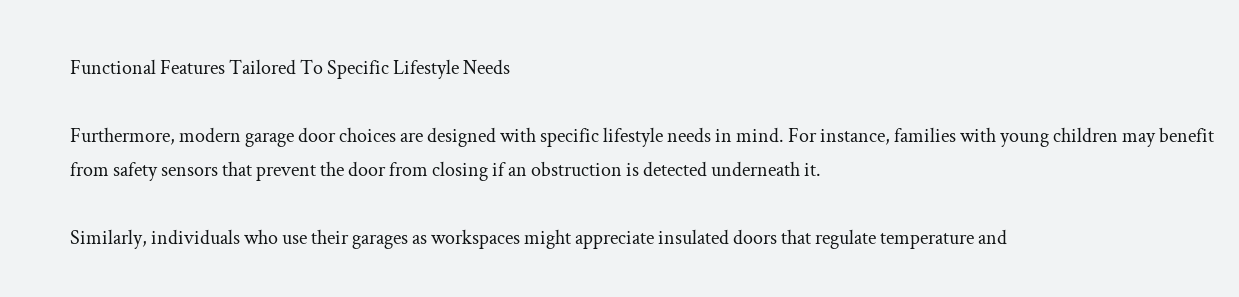Functional Features Tailored To Specific Lifestyle Needs

Furthermore, modern garage door choices are designed with specific lifestyle needs in mind. For instance, families with young children may benefit from safety sensors that prevent the door from closing if an obstruction is detected underneath it.

Similarly, individuals who use their garages as workspaces might appreciate insulated doors that regulate temperature and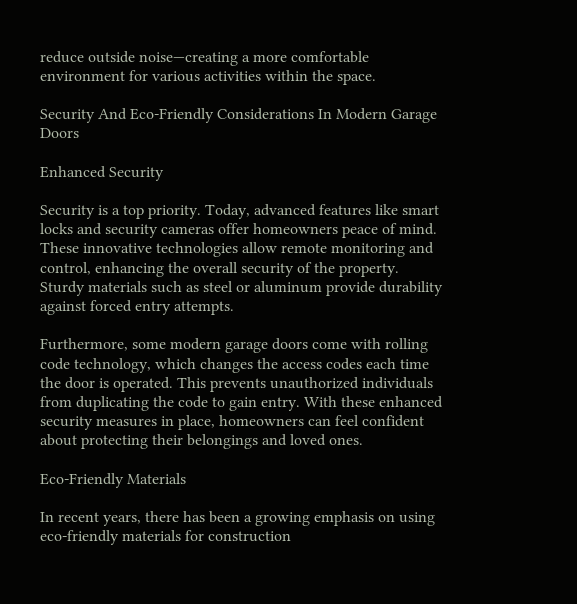reduce outside noise—creating a more comfortable environment for various activities within the space.

Security And Eco-Friendly Considerations In Modern Garage Doors

Enhanced Security

Security is a top priority. Today, advanced features like smart locks and security cameras offer homeowners peace of mind. These innovative technologies allow remote monitoring and control, enhancing the overall security of the property. Sturdy materials such as steel or aluminum provide durability against forced entry attempts.

Furthermore, some modern garage doors come with rolling code technology, which changes the access codes each time the door is operated. This prevents unauthorized individuals from duplicating the code to gain entry. With these enhanced security measures in place, homeowners can feel confident about protecting their belongings and loved ones.

Eco-Friendly Materials

In recent years, there has been a growing emphasis on using eco-friendly materials for construction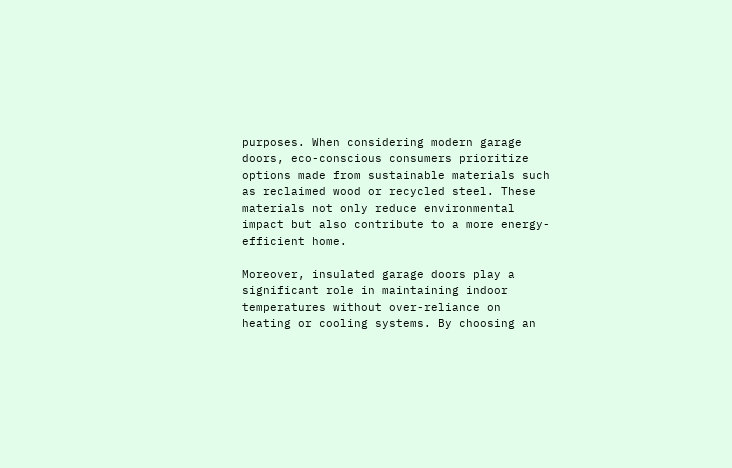purposes. When considering modern garage doors, eco-conscious consumers prioritize options made from sustainable materials such as reclaimed wood or recycled steel. These materials not only reduce environmental impact but also contribute to a more energy-efficient home.

Moreover, insulated garage doors play a significant role in maintaining indoor temperatures without over-reliance on heating or cooling systems. By choosing an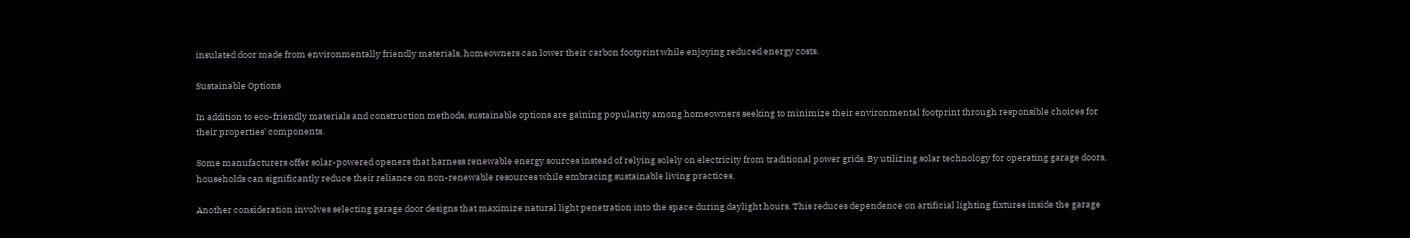insulated door made from environmentally friendly materials, homeowners can lower their carbon footprint while enjoying reduced energy costs.

Sustainable Options

In addition to eco-friendly materials and construction methods, sustainable options are gaining popularity among homeowners seeking to minimize their environmental footprint through responsible choices for their properties' components.

Some manufacturers offer solar-powered openers that harness renewable energy sources instead of relying solely on electricity from traditional power grids. By utilizing solar technology for operating garage doors, households can significantly reduce their reliance on non-renewable resources while embracing sustainable living practices.

Another consideration involves selecting garage door designs that maximize natural light penetration into the space during daylight hours. This reduces dependence on artificial lighting fixtures inside the garage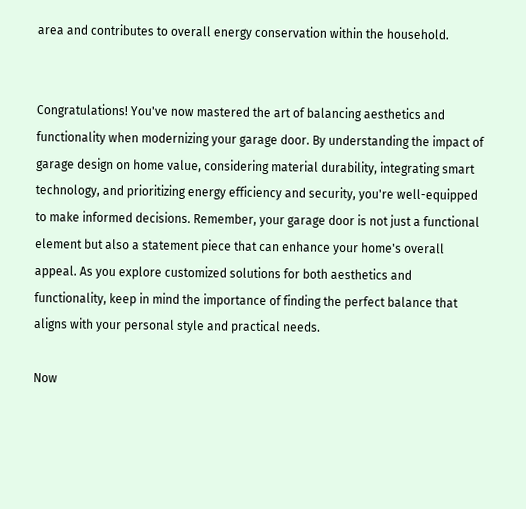area and contributes to overall energy conservation within the household.


Congratulations! You've now mastered the art of balancing aesthetics and functionality when modernizing your garage door. By understanding the impact of garage design on home value, considering material durability, integrating smart technology, and prioritizing energy efficiency and security, you're well-equipped to make informed decisions. Remember, your garage door is not just a functional element but also a statement piece that can enhance your home's overall appeal. As you explore customized solutions for both aesthetics and functionality, keep in mind the importance of finding the perfect balance that aligns with your personal style and practical needs.

Now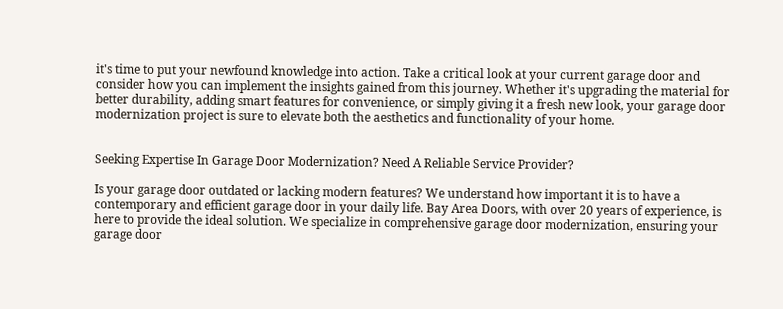it's time to put your newfound knowledge into action. Take a critical look at your current garage door and consider how you can implement the insights gained from this journey. Whether it's upgrading the material for better durability, adding smart features for convenience, or simply giving it a fresh new look, your garage door modernization project is sure to elevate both the aesthetics and functionality of your home.


Seeking Expertise In Garage Door Modernization? Need A Reliable Service Provider?

Is your garage door outdated or lacking modern features? We understand how important it is to have a contemporary and efficient garage door in your daily life. Bay Area Doors, with over 20 years of experience, is here to provide the ideal solution. We specialize in comprehensive garage door modernization, ensuring your garage door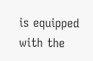is equipped with the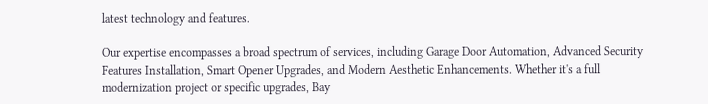latest technology and features.

Our expertise encompasses a broad spectrum of services, including Garage Door Automation, Advanced Security Features Installation, Smart Opener Upgrades, and Modern Aesthetic Enhancements. Whether it's a full modernization project or specific upgrades, Bay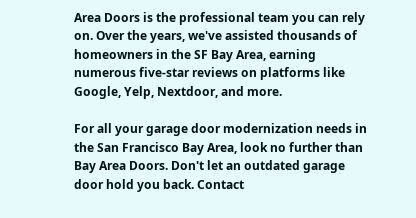Area Doors is the professional team you can rely on. Over the years, we've assisted thousands of homeowners in the SF Bay Area, earning numerous five-star reviews on platforms like Google, Yelp, Nextdoor, and more.

For all your garage door modernization needs in the San Francisco Bay Area, look no further than Bay Area Doors. Don't let an outdated garage door hold you back. Contact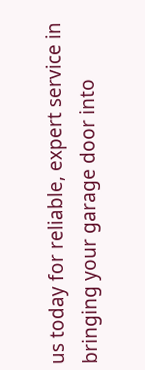us today for reliable, expert service in bringing your garage door into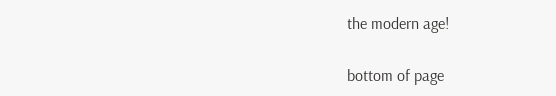the modern age!

bottom of page